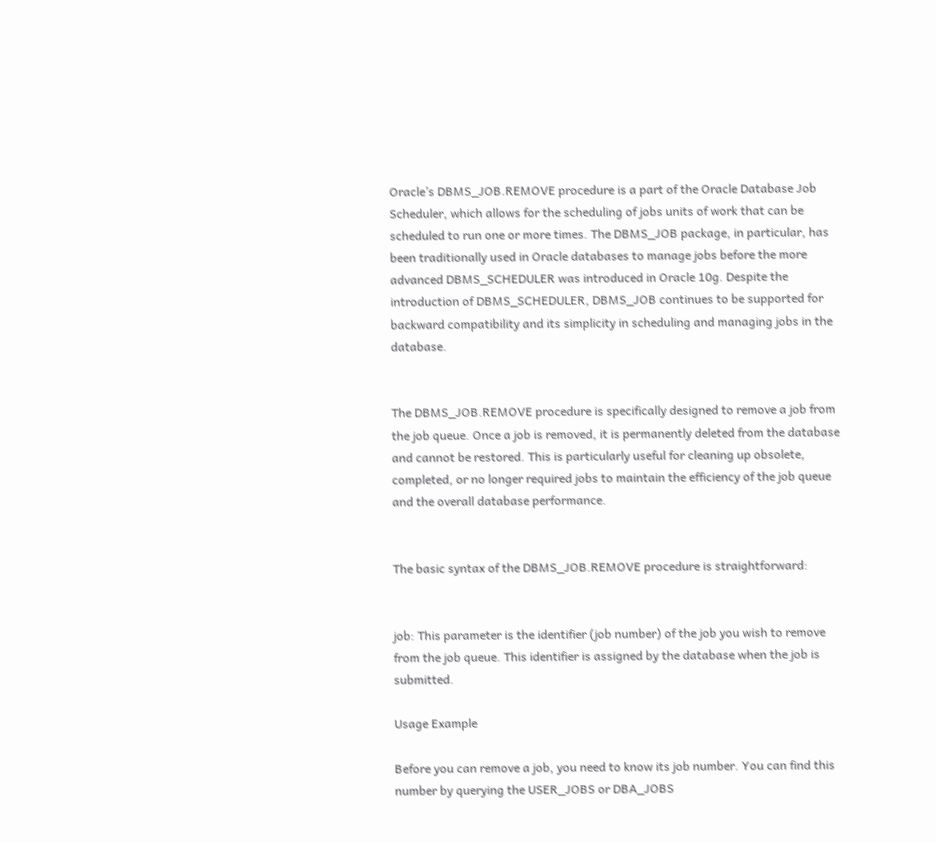Oracle’s DBMS_JOB.REMOVE procedure is a part of the Oracle Database Job Scheduler, which allows for the scheduling of jobs units of work that can be scheduled to run one or more times. The DBMS_JOB package, in particular, has been traditionally used in Oracle databases to manage jobs before the more advanced DBMS_SCHEDULER was introduced in Oracle 10g. Despite the introduction of DBMS_SCHEDULER, DBMS_JOB continues to be supported for backward compatibility and its simplicity in scheduling and managing jobs in the database.


The DBMS_JOB.REMOVE procedure is specifically designed to remove a job from the job queue. Once a job is removed, it is permanently deleted from the database and cannot be restored. This is particularly useful for cleaning up obsolete, completed, or no longer required jobs to maintain the efficiency of the job queue and the overall database performance.


The basic syntax of the DBMS_JOB.REMOVE procedure is straightforward:


job: This parameter is the identifier (job number) of the job you wish to remove from the job queue. This identifier is assigned by the database when the job is submitted.

Usage Example

Before you can remove a job, you need to know its job number. You can find this number by querying the USER_JOBS or DBA_JOBS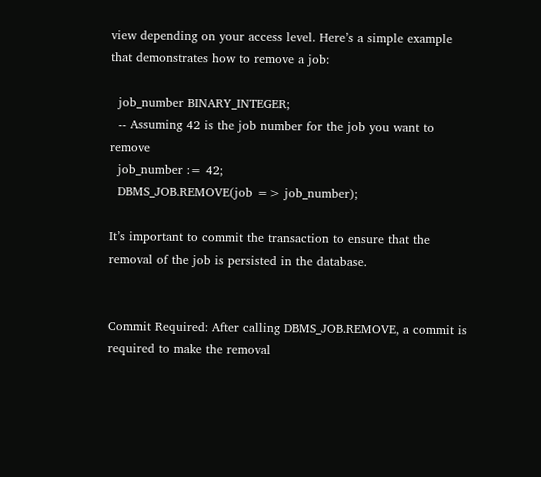view depending on your access level. Here’s a simple example that demonstrates how to remove a job:

  job_number BINARY_INTEGER;
  -- Assuming 42 is the job number for the job you want to remove
  job_number := 42;
  DBMS_JOB.REMOVE(job => job_number);

It’s important to commit the transaction to ensure that the removal of the job is persisted in the database.


Commit Required: After calling DBMS_JOB.REMOVE, a commit is required to make the removal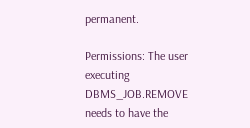permanent.

Permissions: The user executing DBMS_JOB.REMOVE needs to have the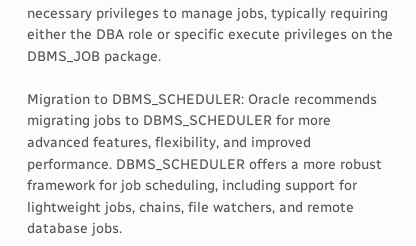necessary privileges to manage jobs, typically requiring either the DBA role or specific execute privileges on the DBMS_JOB package.

Migration to DBMS_SCHEDULER: Oracle recommends migrating jobs to DBMS_SCHEDULER for more advanced features, flexibility, and improved performance. DBMS_SCHEDULER offers a more robust framework for job scheduling, including support for lightweight jobs, chains, file watchers, and remote database jobs.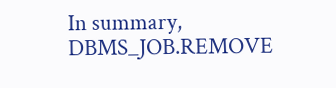In summary, DBMS_JOB.REMOVE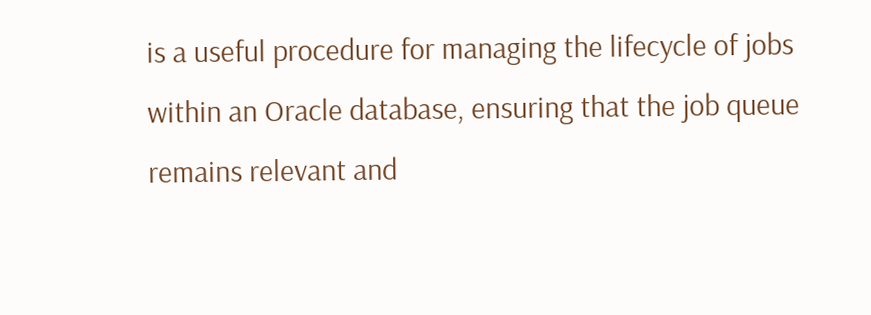is a useful procedure for managing the lifecycle of jobs within an Oracle database, ensuring that the job queue remains relevant and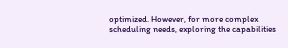optimized. However, for more complex scheduling needs, exploring the capabilities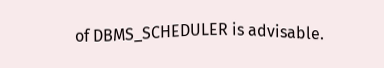of DBMS_SCHEDULER is advisable.